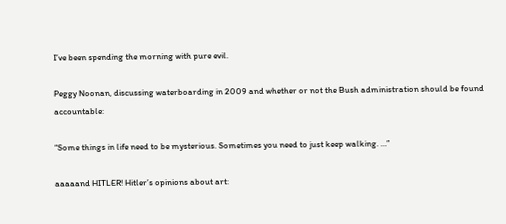I’ve been spending the morning with pure evil.

Peggy Noonan, discussing waterboarding in 2009 and whether or not the Bush administration should be found accountable:

“Some things in life need to be mysterious. Sometimes you need to just keep walking. …”

aaaaand HITLER! Hitler’s opinions about art: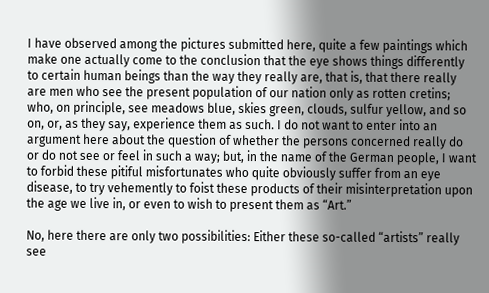I have observed among the pictures submitted here, quite a few paintings which make one actually come to the conclusion that the eye shows things differently to certain human beings than the way they really are, that is, that there really are men who see the present population of our nation only as rotten cretins; who, on principle, see meadows blue, skies green, clouds, sulfur yellow, and so on, or, as they say, experience them as such. I do not want to enter into an argument here about the question of whether the persons concerned really do or do not see or feel in such a way; but, in the name of the German people, I want to forbid these pitiful misfortunates who quite obviously suffer from an eye disease, to try vehemently to foist these products of their misinterpretation upon the age we live in, or even to wish to present them as “Art.”

No, here there are only two possibilities: Either these so-called “artists” really see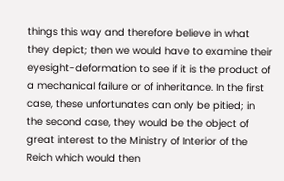things this way and therefore believe in what they depict; then we would have to examine their eyesight-deformation to see if it is the product of a mechanical failure or of inheritance. In the first case, these unfortunates can only be pitied; in the second case, they would be the object of great interest to the Ministry of Interior of the Reich which would then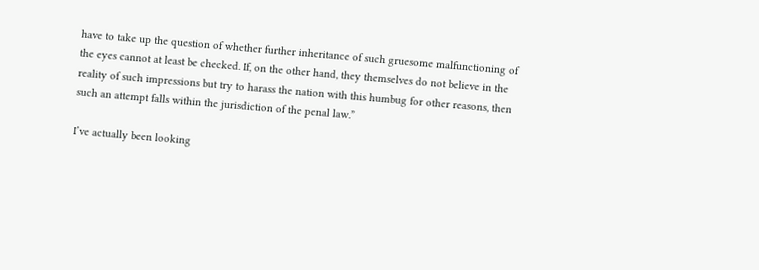have to take up the question of whether further inheritance of such gruesome malfunctioning of the eyes cannot at least be checked. If, on the other hand, they themselves do not believe in the reality of such impressions but try to harass the nation with this humbug for other reasons, then such an attempt falls within the jurisdiction of the penal law.”

I’ve actually been looking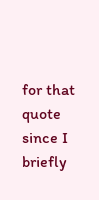for that quote since I briefly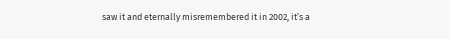saw it and eternally misremembered it in 2002, it’s a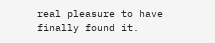real pleasure to have finally found it.